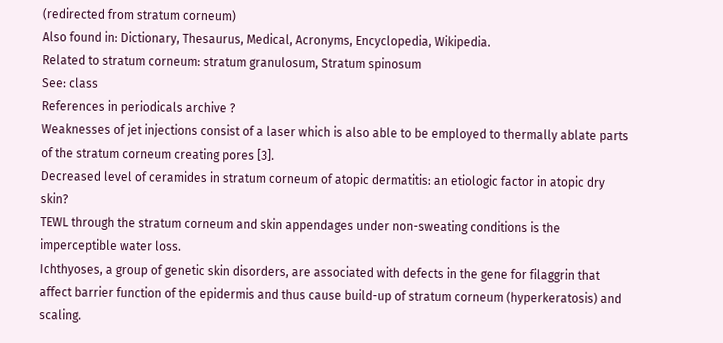(redirected from stratum corneum)
Also found in: Dictionary, Thesaurus, Medical, Acronyms, Encyclopedia, Wikipedia.
Related to stratum corneum: stratum granulosum, Stratum spinosum
See: class
References in periodicals archive ?
Weaknesses of jet injections consist of a laser which is also able to be employed to thermally ablate parts of the stratum corneum creating pores [3].
Decreased level of ceramides in stratum corneum of atopic dermatitis: an etiologic factor in atopic dry skin?
TEWL through the stratum corneum and skin appendages under non-sweating conditions is the imperceptible water loss.
Ichthyoses, a group of genetic skin disorders, are associated with defects in the gene for filaggrin that affect barrier function of the epidermis and thus cause build-up of stratum corneum (hyperkeratosis) and scaling.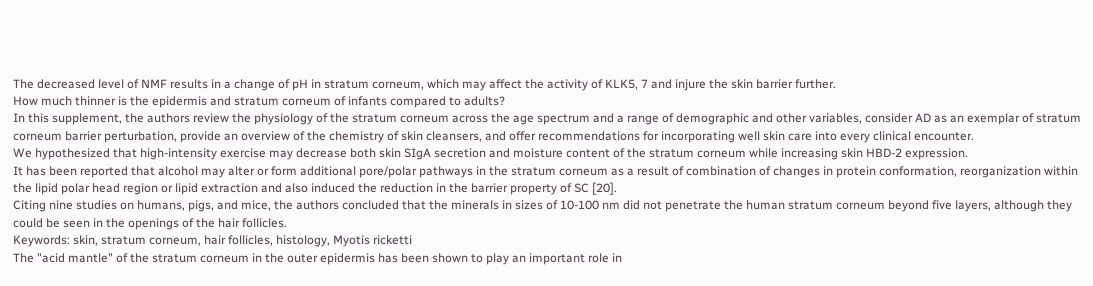The decreased level of NMF results in a change of pH in stratum corneum, which may affect the activity of KLK5, 7 and injure the skin barrier further.
How much thinner is the epidermis and stratum corneum of infants compared to adults?
In this supplement, the authors review the physiology of the stratum corneum across the age spectrum and a range of demographic and other variables, consider AD as an exemplar of stratum corneum barrier perturbation, provide an overview of the chemistry of skin cleansers, and offer recommendations for incorporating well skin care into every clinical encounter.
We hypothesized that high-intensity exercise may decrease both skin SIgA secretion and moisture content of the stratum corneum while increasing skin HBD-2 expression.
It has been reported that alcohol may alter or form additional pore/polar pathways in the stratum corneum as a result of combination of changes in protein conformation, reorganization within the lipid polar head region or lipid extraction and also induced the reduction in the barrier property of SC [20].
Citing nine studies on humans, pigs, and mice, the authors concluded that the minerals in sizes of 10-100 nm did not penetrate the human stratum corneum beyond five layers, although they could be seen in the openings of the hair follicles.
Keywords: skin, stratum corneum, hair follicles, histology, Myotis ricketti
The "acid mantle" of the stratum corneum in the outer epidermis has been shown to play an important role in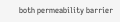both permeability barrier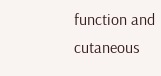function and cutaneous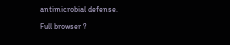antimicrobial defense.

Full browser ?